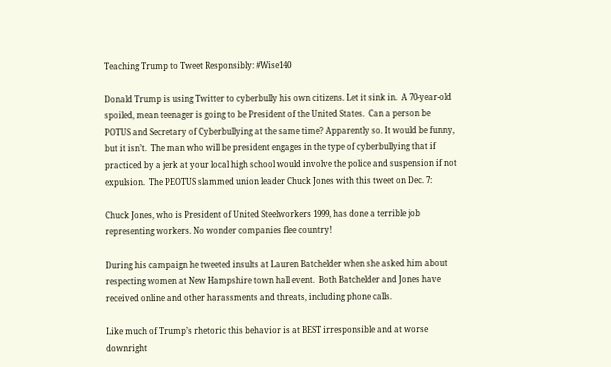Teaching Trump to Tweet Responsibly: #Wise140

Donald Trump is using Twitter to cyberbully his own citizens. Let it sink in.  A 70-year-old spoiled, mean teenager is going to be President of the United States.  Can a person be POTUS and Secretary of Cyberbullying at the same time? Apparently so. It would be funny, but it isn’t.  The man who will be president engages in the type of cyberbullying that if practiced by a jerk at your local high school would involve the police and suspension if not expulsion.  The PEOTUS slammed union leader Chuck Jones with this tweet on Dec. 7:

Chuck Jones, who is President of United Steelworkers 1999, has done a terrible job representing workers. No wonder companies flee country!

During his campaign he tweeted insults at Lauren Batchelder when she asked him about respecting women at New Hampshire town hall event.  Both Batchelder and Jones have received online and other harassments and threats, including phone calls.

Like much of Trump’s rhetoric this behavior is at BEST irresponsible and at worse downright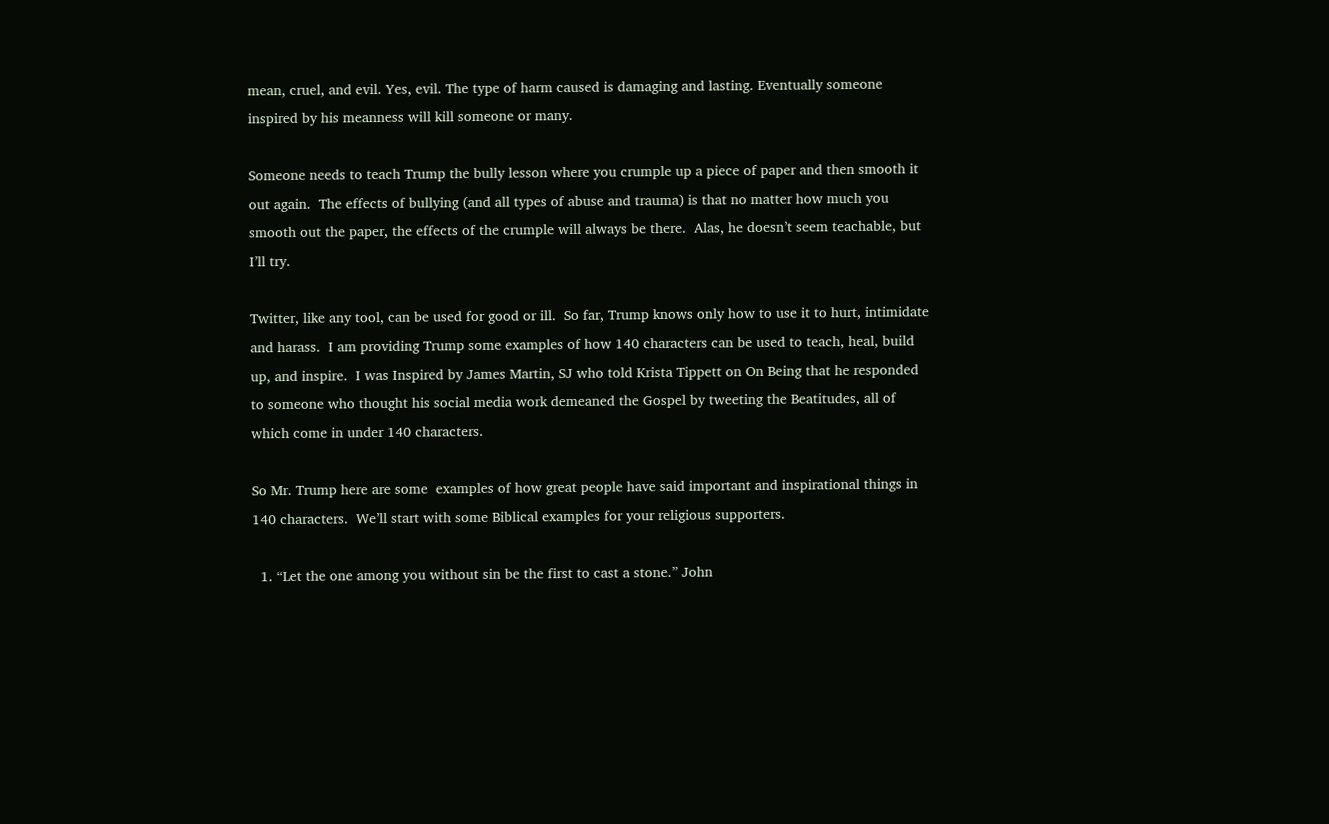mean, cruel, and evil. Yes, evil. The type of harm caused is damaging and lasting. Eventually someone inspired by his meanness will kill someone or many.

Someone needs to teach Trump the bully lesson where you crumple up a piece of paper and then smooth it out again.  The effects of bullying (and all types of abuse and trauma) is that no matter how much you smooth out the paper, the effects of the crumple will always be there.  Alas, he doesn’t seem teachable, but I’ll try.

Twitter, like any tool, can be used for good or ill.  So far, Trump knows only how to use it to hurt, intimidate and harass.  I am providing Trump some examples of how 140 characters can be used to teach, heal, build up, and inspire.  I was Inspired by James Martin, SJ who told Krista Tippett on On Being that he responded to someone who thought his social media work demeaned the Gospel by tweeting the Beatitudes, all of which come in under 140 characters.

So Mr. Trump here are some  examples of how great people have said important and inspirational things in 140 characters.  We’ll start with some Biblical examples for your religious supporters.

  1. “Let the one among you without sin be the first to cast a stone.” John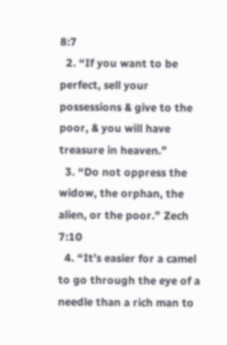8:7
  2. “If you want to be perfect, sell your possessions & give to the poor, & you will have treasure in heaven.”
  3. “Do not oppress the widow, the orphan, the alien, or the poor.” Zech 7:10
  4. “It’s easier for a camel to go through the eye of a needle than a rich man to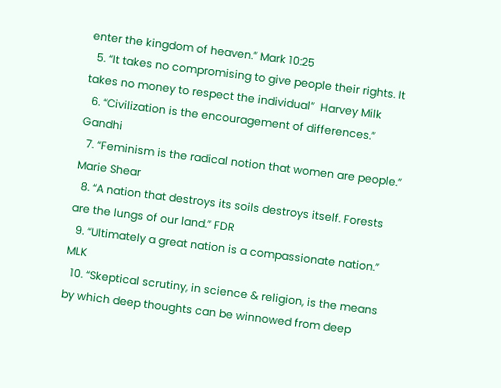enter the kingdom of heaven.” Mark 10:25
  5. “It takes no compromising to give people their rights. It takes no money to respect the individual”  Harvey Milk
  6. “Civilization is the encouragement of differences.” Gandhi
  7. “Feminism is the radical notion that women are people.” Marie Shear
  8. “A nation that destroys its soils destroys itself. Forests are the lungs of our land.” FDR
  9. “Ultimately a great nation is a compassionate nation.” MLK
  10. “Skeptical scrutiny, in science & religion, is the means by which deep thoughts can be winnowed from deep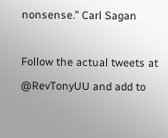nonsense.” Carl Sagan

Follow the actual tweets at @RevTonyUU and add to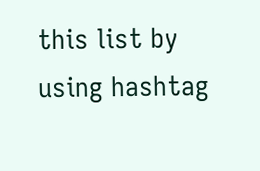this list by using hashtag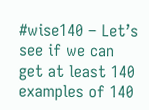#wise140 – Let’s see if we can get at least 140 examples of 140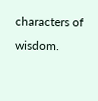characters of wisdom.